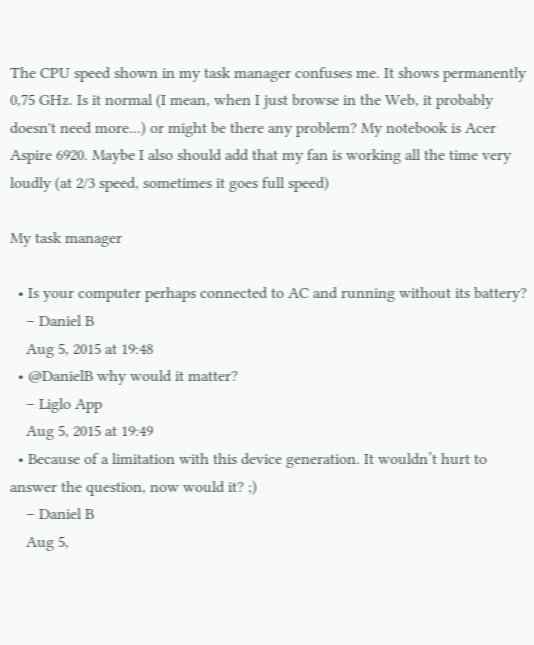The CPU speed shown in my task manager confuses me. It shows permanently 0,75 GHz. Is it normal (I mean, when I just browse in the Web, it probably doesn't need more...) or might be there any problem? My notebook is Acer Aspire 6920. Maybe I also should add that my fan is working all the time very loudly (at 2/3 speed, sometimes it goes full speed)

My task manager

  • Is your computer perhaps connected to AC and running without its battery?
    – Daniel B
    Aug 5, 2015 at 19:48
  • @DanielB why would it matter?
    – Liglo App
    Aug 5, 2015 at 19:49
  • Because of a limitation with this device generation. It wouldn’t hurt to answer the question, now would it? ;)
    – Daniel B
    Aug 5,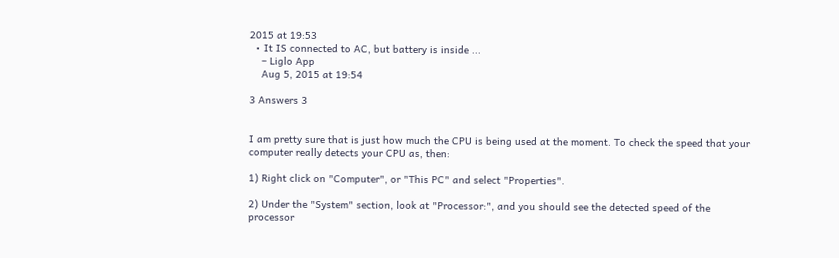2015 at 19:53
  • It IS connected to AC, but battery is inside ...
    – Liglo App
    Aug 5, 2015 at 19:54

3 Answers 3


I am pretty sure that is just how much the CPU is being used at the moment. To check the speed that your computer really detects your CPU as, then:

1) Right click on "Computer", or "This PC" and select "Properties".

2) Under the "System" section, look at "Processor:", and you should see the detected speed of the processor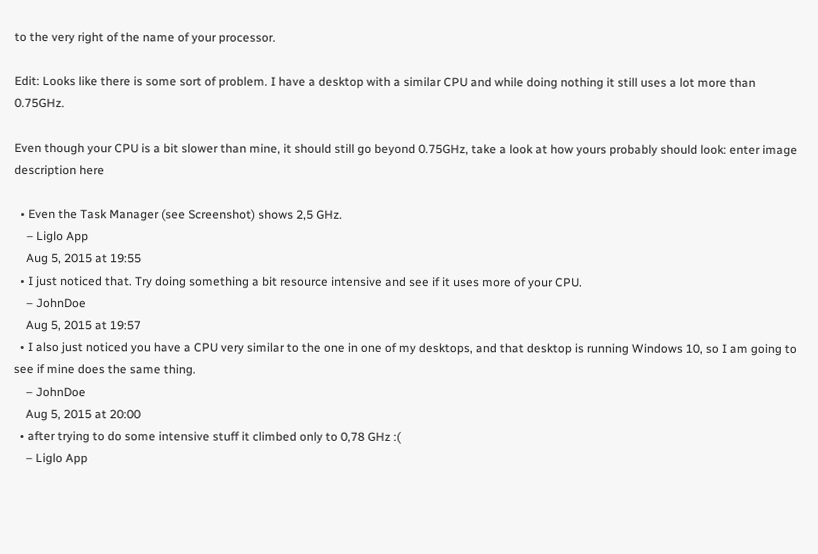to the very right of the name of your processor.

Edit: Looks like there is some sort of problem. I have a desktop with a similar CPU and while doing nothing it still uses a lot more than 0.75GHz.

Even though your CPU is a bit slower than mine, it should still go beyond 0.75GHz, take a look at how yours probably should look: enter image description here

  • Even the Task Manager (see Screenshot) shows 2,5 GHz.
    – Liglo App
    Aug 5, 2015 at 19:55
  • I just noticed that. Try doing something a bit resource intensive and see if it uses more of your CPU.
    – JohnDoe
    Aug 5, 2015 at 19:57
  • I also just noticed you have a CPU very similar to the one in one of my desktops, and that desktop is running Windows 10, so I am going to see if mine does the same thing.
    – JohnDoe
    Aug 5, 2015 at 20:00
  • after trying to do some intensive stuff it climbed only to 0,78 GHz :(
    – Liglo App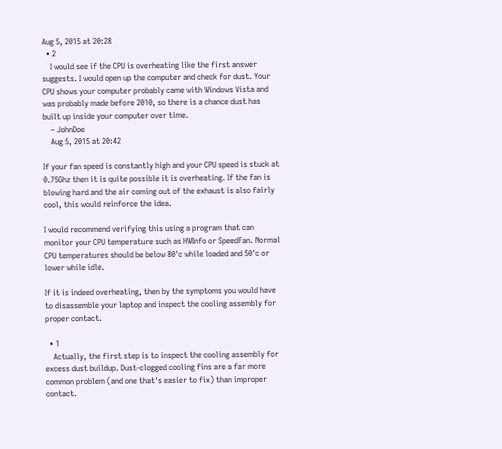Aug 5, 2015 at 20:28
  • 2
    I would see if the CPU is overheating like the first answer suggests. I would open up the computer and check for dust. Your CPU shows your computer probably came with Windows Vista and was probably made before 2010, so there is a chance dust has built up inside your computer over time.
    – JohnDoe
    Aug 5, 2015 at 20:42

If your fan speed is constantly high and your CPU speed is stuck at 0.75Ghz then it is quite possible it is overheating. If the fan is blowing hard and the air coming out of the exhaust is also fairly cool, this would reinforce the idea.

I would recommend verifying this using a program that can monitor your CPU temperature such as HWInfo or SpeedFan. Normal CPU temperatures should be below 80'c while loaded and 50'c or lower while idle.

If it is indeed overheating, then by the symptoms you would have to disassemble your laptop and inspect the cooling assembly for proper contact.

  • 1
    Actually, the first step is to inspect the cooling assembly for excess dust buildup. Dust-clogged cooling fins are a far more common problem (and one that's easier to fix) than improper contact.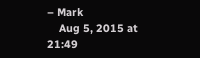– Mark
    Aug 5, 2015 at 21:49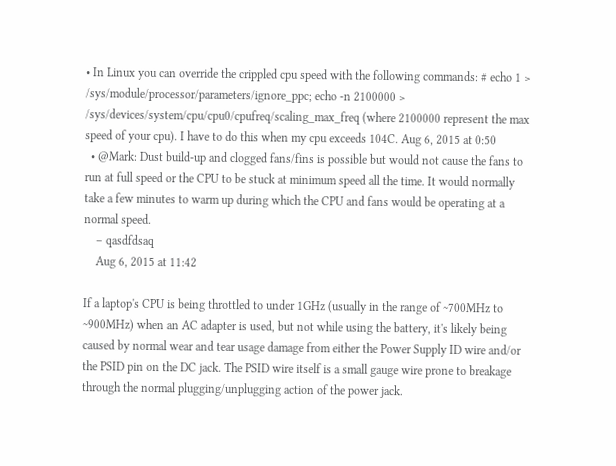• In Linux you can override the crippled cpu speed with the following commands: # echo 1 > /sys/module/processor/parameters/ignore_ppc; echo -n 2100000 > /sys/devices/system/cpu/cpu0/cpufreq/scaling_max_freq (where 2100000 represent the max speed of your cpu). I have to do this when my cpu exceeds 104C. Aug 6, 2015 at 0:50
  • @Mark: Dust build-up and clogged fans/fins is possible but would not cause the fans to run at full speed or the CPU to be stuck at minimum speed all the time. It would normally take a few minutes to warm up during which the CPU and fans would be operating at a normal speed.
    – qasdfdsaq
    Aug 6, 2015 at 11:42

If a laptop's CPU is being throttled to under 1GHz (usually in the range of ~700MHz to ~900MHz) when an AC adapter is used, but not while using the battery, it's likely being caused by normal wear and tear usage damage from either the Power Supply ID wire and/or the PSID pin on the DC jack. The PSID wire itself is a small gauge wire prone to breakage through the normal plugging/unplugging action of the power jack.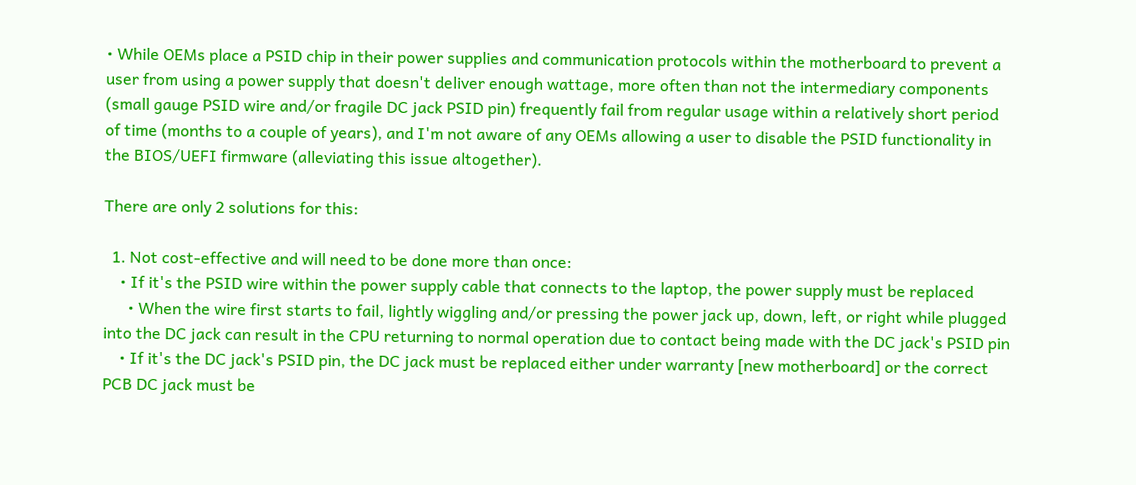• While OEMs place a PSID chip in their power supplies and communication protocols within the motherboard to prevent a user from using a power supply that doesn't deliver enough wattage, more often than not the intermediary components (small gauge PSID wire and/or fragile DC jack PSID pin) frequently fail from regular usage within a relatively short period of time (months to a couple of years), and I'm not aware of any OEMs allowing a user to disable the PSID functionality in the BIOS/UEFI firmware (alleviating this issue altogether).

There are only 2 solutions for this:

  1. Not cost-effective and will need to be done more than once:
    • If it's the PSID wire within the power supply cable that connects to the laptop, the power supply must be replaced
      • When the wire first starts to fail, lightly wiggling and/or pressing the power jack up, down, left, or right while plugged into the DC jack can result in the CPU returning to normal operation due to contact being made with the DC jack's PSID pin
    • If it's the DC jack's PSID pin, the DC jack must be replaced either under warranty [new motherboard] or the correct PCB DC jack must be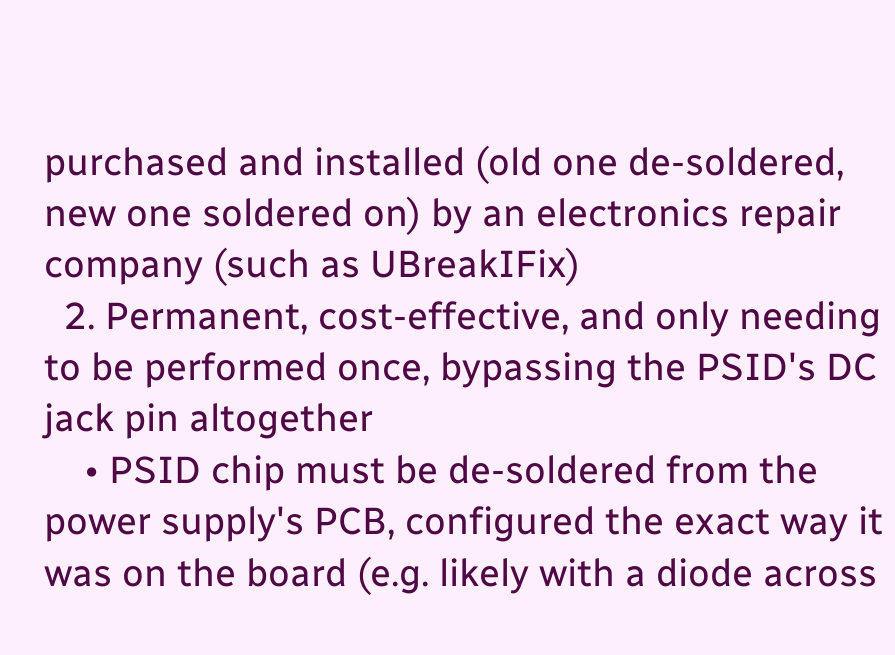purchased and installed (old one de-soldered, new one soldered on) by an electronics repair company (such as UBreakIFix)
  2. Permanent, cost-effective, and only needing to be performed once, bypassing the PSID's DC jack pin altogether
    • PSID chip must be de-soldered from the power supply's PCB, configured the exact way it was on the board (e.g. likely with a diode across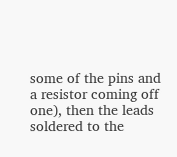some of the pins and a resistor coming off one), then the leads soldered to the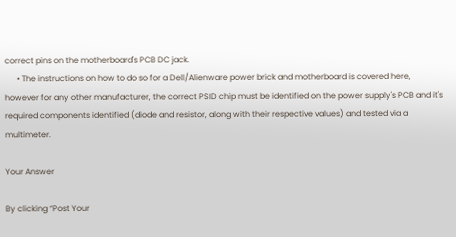correct pins on the motherboard's PCB DC jack.
      • The instructions on how to do so for a Dell/Alienware power brick and motherboard is covered here, however for any other manufacturer, the correct PSID chip must be identified on the power supply's PCB and it's required components identified (diode and resistor, along with their respective values) and tested via a multimeter.

Your Answer

By clicking “Post Your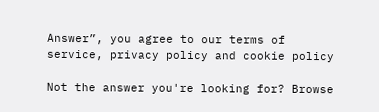Answer”, you agree to our terms of service, privacy policy and cookie policy

Not the answer you're looking for? Browse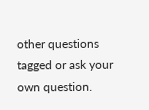other questions tagged or ask your own question.